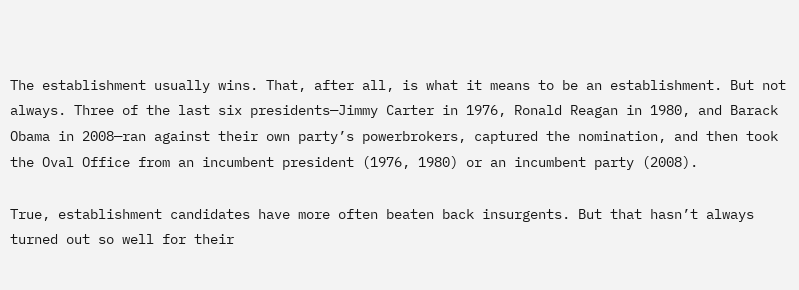The establishment usually wins. That, after all, is what it means to be an establishment. But not always. Three of the last six presidents—Jimmy Carter in 1976, Ronald Reagan in 1980, and Barack Obama in 2008—ran against their own party’s powerbrokers, captured the nomination, and then took the Oval Office from an incumbent president (1976, 1980) or an incumbent party (2008).

True, establishment candidates have more often beaten back insurgents. But that hasn’t always turned out so well for their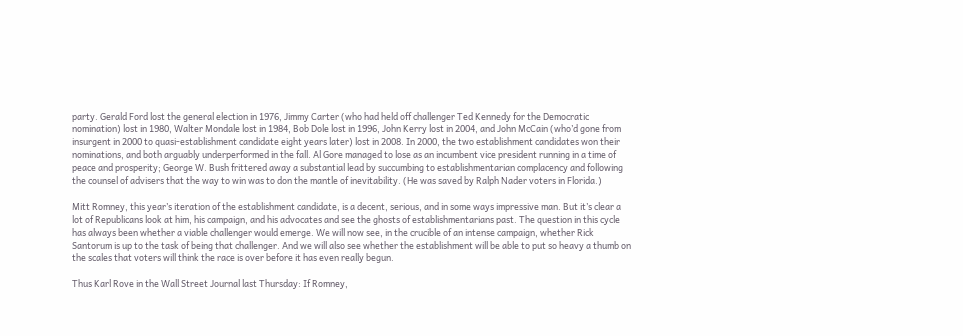party. Gerald Ford lost the general election in 1976, Jimmy Carter (who had held off challenger Ted Kennedy for the Democratic nomination) lost in 1980, Walter Mondale lost in 1984, Bob Dole lost in 1996, John Kerry lost in 2004, and John McCain (who’d gone from insurgent in 2000 to quasi-establishment candidate eight years later) lost in 2008. In 2000, the two establishment candidates won their nominations, and both arguably underperformed in the fall. Al Gore managed to lose as an incumbent vice president running in a time of peace and prosperity; George W. Bush frittered away a substantial lead by succumbing to establishmentarian complacency and following the counsel of advisers that the way to win was to don the mantle of inevitability. (He was saved by Ralph Nader voters in Florida.)

Mitt Romney, this year’s iteration of the establishment candidate, is a decent, serious, and in some ways impressive man. But it’s clear a lot of Republicans look at him, his campaign, and his advocates and see the ghosts of establishmentarians past. The question in this cycle has always been whether a viable challenger would emerge. We will now see, in the crucible of an intense campaign, whether Rick Santorum is up to the task of being that challenger. And we will also see whether the establishment will be able to put so heavy a thumb on the scales that voters will think the race is over before it has even really begun.

Thus Karl Rove in the Wall Street Journal last Thursday: If Romney,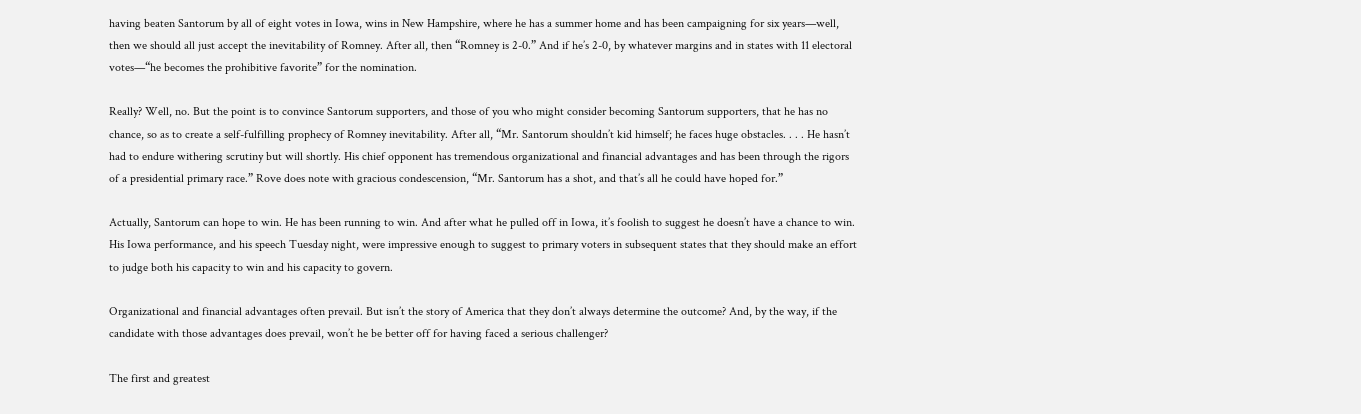having beaten Santorum by all of eight votes in Iowa, wins in New Hampshire, where he has a summer home and has been campaigning for six years—well, then we should all just accept the inevitability of Romney. After all, then “Romney is 2-0.” And if he’s 2-0, by whatever margins and in states with 11 electoral votes—“he becomes the prohibitive favorite” for the nomination.

Really? Well, no. But the point is to convince Santorum supporters, and those of you who might consider becoming Santorum supporters, that he has no chance, so as to create a self-fulfilling prophecy of Romney inevitability. After all, “Mr. Santorum shouldn’t kid himself; he faces huge obstacles. . . . He hasn’t had to endure withering scrutiny but will shortly. His chief opponent has tremendous organizational and financial advantages and has been through the rigors of a presidential primary race.” Rove does note with gracious condescension, “Mr. Santorum has a shot, and that’s all he could have hoped for.”

Actually, Santorum can hope to win. He has been running to win. And after what he pulled off in Iowa, it’s foolish to suggest he doesn’t have a chance to win. His Iowa performance, and his speech Tuesday night, were impressive enough to suggest to primary voters in subsequent states that they should make an effort to judge both his capacity to win and his capacity to govern.

Organizational and financial advantages often prevail. But isn’t the story of America that they don’t always determine the outcome? And, by the way, if the candidate with those advantages does prevail, won’t he be better off for having faced a serious challenger?

The first and greatest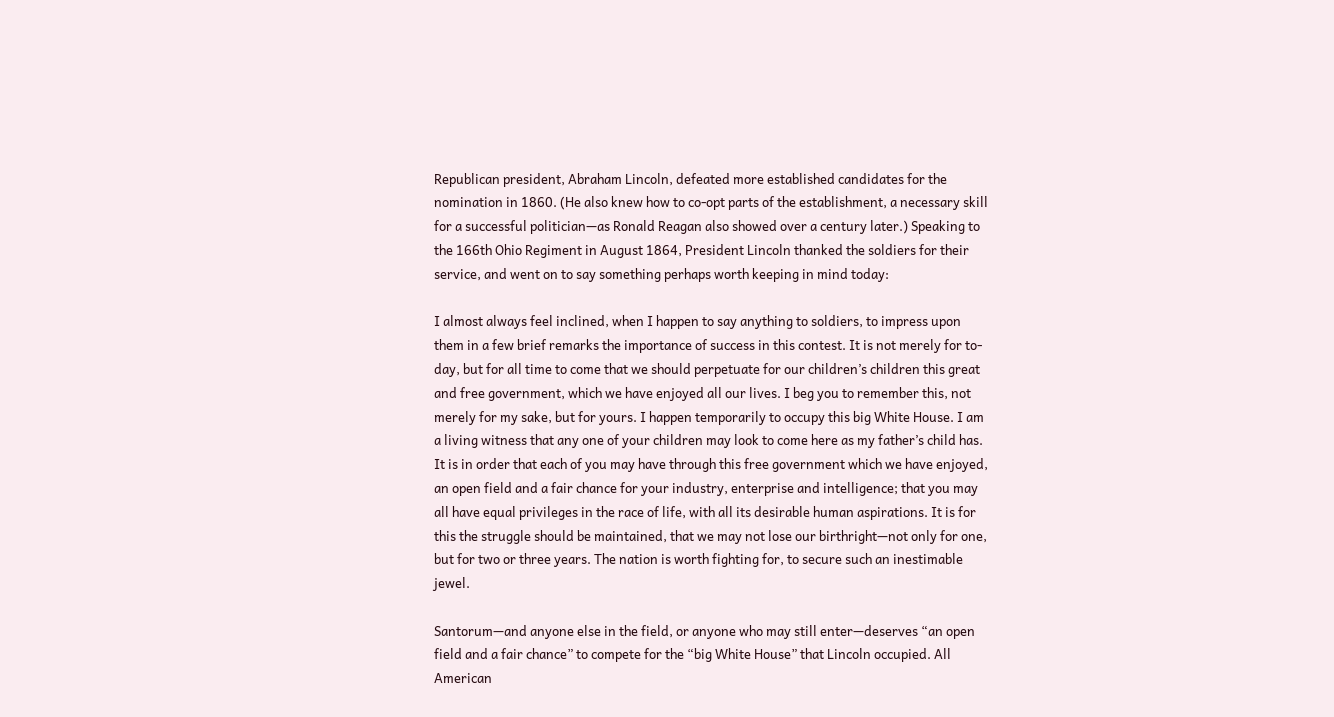Republican president, Abraham Lincoln, defeated more established candidates for the nomination in 1860. (He also knew how to co-opt parts of the establishment, a necessary skill for a successful politician—as Ronald Reagan also showed over a century later.) Speaking to the 166th Ohio Regiment in August 1864, President Lincoln thanked the soldiers for their service, and went on to say something perhaps worth keeping in mind today:

I almost always feel inclined, when I happen to say anything to soldiers, to impress upon them in a few brief remarks the importance of success in this contest. It is not merely for to-day, but for all time to come that we should perpetuate for our children’s children this great and free government, which we have enjoyed all our lives. I beg you to remember this, not merely for my sake, but for yours. I happen temporarily to occupy this big White House. I am a living witness that any one of your children may look to come here as my father’s child has. It is in order that each of you may have through this free government which we have enjoyed, an open field and a fair chance for your industry, enterprise and intelligence; that you may all have equal privileges in the race of life, with all its desirable human aspirations. It is for this the struggle should be maintained, that we may not lose our birthright—not only for one, but for two or three years. The nation is worth fighting for, to secure such an inestimable jewel.

Santorum—and anyone else in the field, or anyone who may still enter—deserves “an open field and a fair chance” to compete for the “big White House” that Lincoln occupied. All American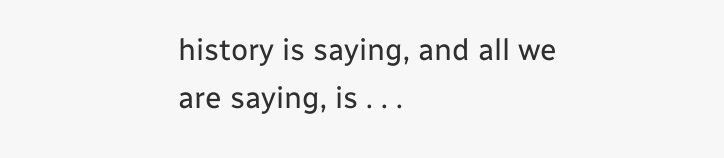history is saying, and all we are saying, is . . .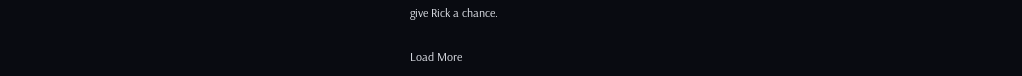give Rick a chance.

Load More